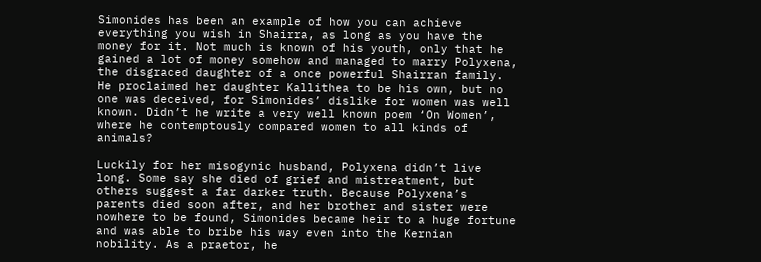Simonides has been an example of how you can achieve everything you wish in Shairra, as long as you have the money for it. Not much is known of his youth, only that he gained a lot of money somehow and managed to marry Polyxena, the disgraced daughter of a once powerful Shairran family. He proclaimed her daughter Kallithea to be his own, but no one was deceived, for Simonides’ dislike for women was well known. Didn’t he write a very well known poem ‘On Women’, where he contemptously compared women to all kinds of animals?

Luckily for her misogynic husband, Polyxena didn’t live long. Some say she died of grief and mistreatment, but others suggest a far darker truth. Because Polyxena’s parents died soon after, and her brother and sister were nowhere to be found, Simonides became heir to a huge fortune and was able to bribe his way even into the Kernian nobility. As a praetor, he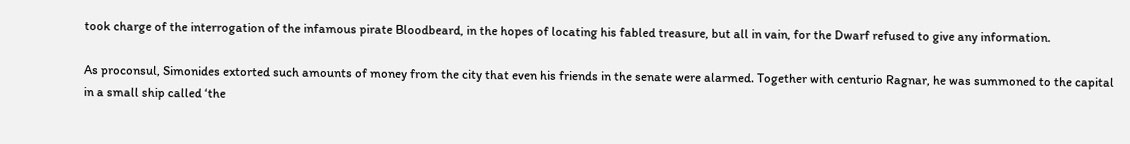took charge of the interrogation of the infamous pirate Bloodbeard, in the hopes of locating his fabled treasure, but all in vain, for the Dwarf refused to give any information.

As proconsul, Simonides extorted such amounts of money from the city that even his friends in the senate were alarmed. Together with centurio Ragnar, he was summoned to the capital in a small ship called ‘the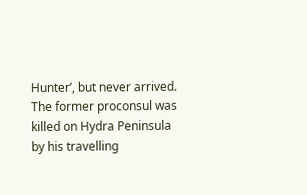Hunter’, but never arrived. The former proconsul was killed on Hydra Peninsula by his travelling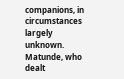companions, in circumstances largely unknown. Matunde, who dealt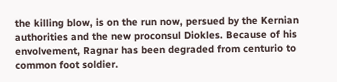the killing blow, is on the run now, persued by the Kernian authorities and the new proconsul Diokles. Because of his envolvement, Ragnar has been degraded from centurio to common foot soldier.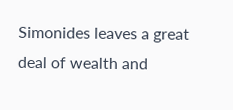Simonides leaves a great deal of wealth and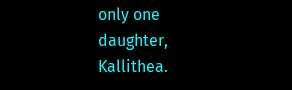only one daughter, Kallithea.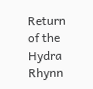Return of the Hydra Rhynn